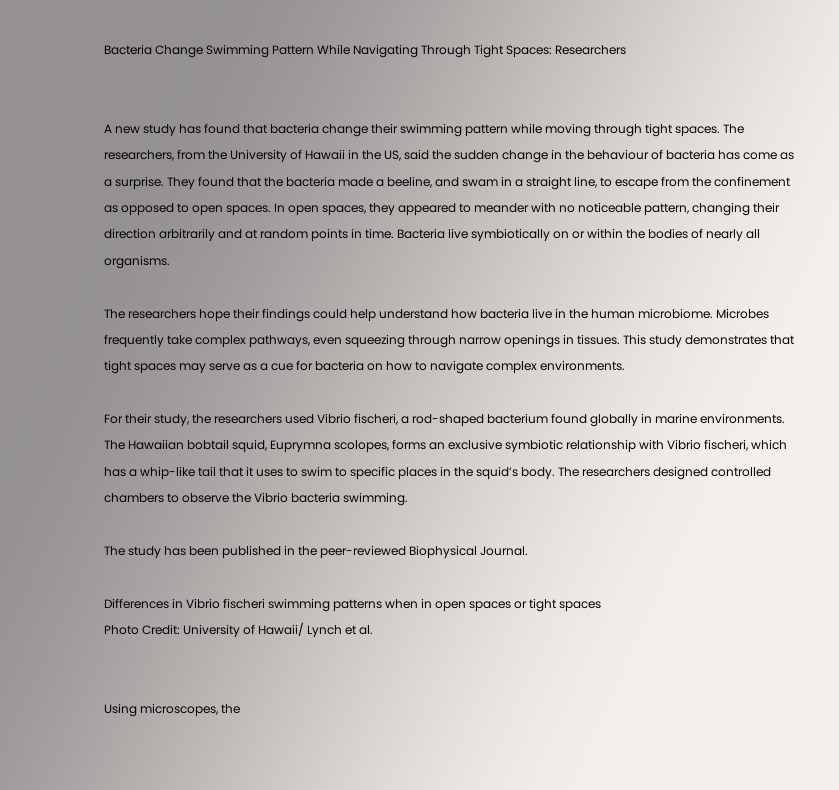Bacteria Change Swimming Pattern While Navigating Through Tight Spaces: Researchers


A new study has found that bacteria change their swimming pattern while moving through tight spaces. The researchers, from the University of Hawaii in the US, said the sudden change in the behaviour of bacteria has come as a surprise. They found that the bacteria made a beeline, and swam in a straight line, to escape from the confinement as opposed to open spaces. In open spaces, they appeared to meander with no noticeable pattern, changing their direction arbitrarily and at random points in time. Bacteria live symbiotically on or within the bodies of nearly all organisms.

The researchers hope their findings could help understand how bacteria live in the human microbiome. Microbes frequently take complex pathways, even squeezing through narrow openings in tissues. This study demonstrates that tight spaces may serve as a cue for bacteria on how to navigate complex environments.

For their study, the researchers used Vibrio fischeri, a rod-shaped bacterium found globally in marine environments. The Hawaiian bobtail squid, Euprymna scolopes, forms an exclusive symbiotic relationship with Vibrio fischeri, which has a whip-like tail that it uses to swim to specific places in the squid’s body. The researchers designed controlled chambers to observe the Vibrio bacteria swimming.

The study has been published in the peer-reviewed Biophysical Journal.

Differences in Vibrio fischeri swimming patterns when in open spaces or tight spaces
Photo Credit: University of Hawaii/ Lynch et al.


Using microscopes, the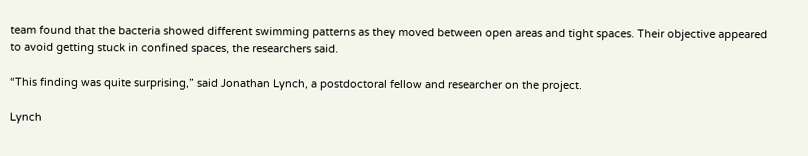team found that the bacteria showed different swimming patterns as they moved between open areas and tight spaces. Their objective appeared to avoid getting stuck in confined spaces, the researchers said.

“This finding was quite surprising,” said Jonathan Lynch, a postdoctoral fellow and researcher on the project.

Lynch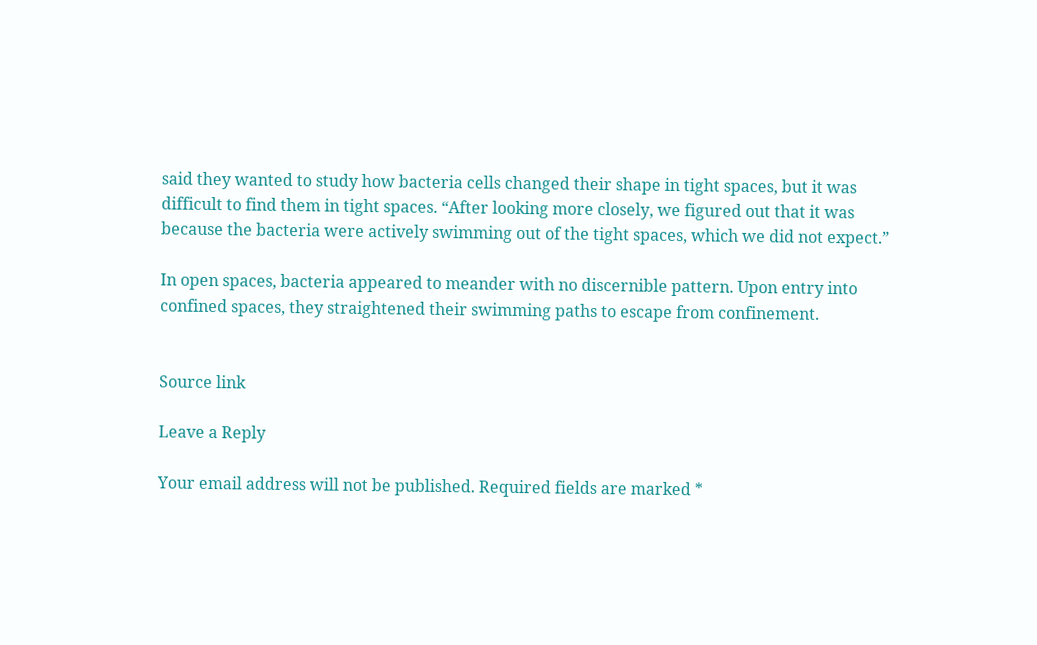said they wanted to study how bacteria cells changed their shape in tight spaces, but it was difficult to find them in tight spaces. “After looking more closely, we figured out that it was because the bacteria were actively swimming out of the tight spaces, which we did not expect.”

In open spaces, bacteria appeared to meander with no discernible pattern. Upon entry into confined spaces, they straightened their swimming paths to escape from confinement.


Source link

Leave a Reply

Your email address will not be published. Required fields are marked *